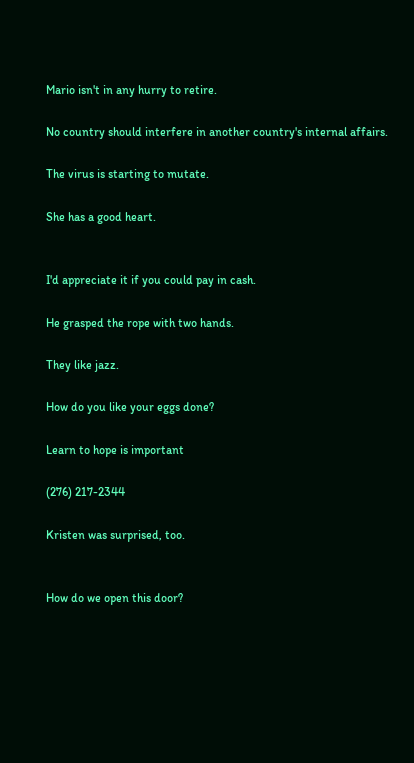Mario isn't in any hurry to retire.

No country should interfere in another country's internal affairs.

The virus is starting to mutate.

She has a good heart.


I'd appreciate it if you could pay in cash.

He grasped the rope with two hands.

They like jazz.

How do you like your eggs done?

Learn to hope is important

(276) 217-2344

Kristen was surprised, too.


How do we open this door?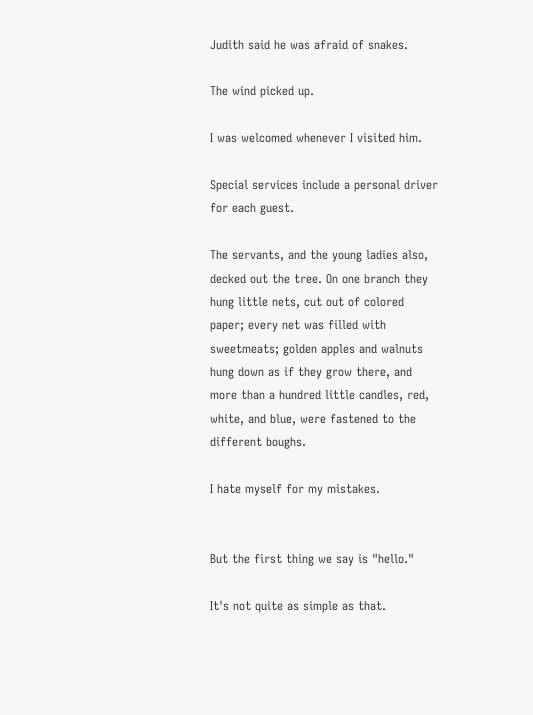Judith said he was afraid of snakes.

The wind picked up.

I was welcomed whenever I visited him.

Special services include a personal driver for each guest.

The servants, and the young ladies also, decked out the tree. On one branch they hung little nets, cut out of colored paper; every net was filled with sweetmeats; golden apples and walnuts hung down as if they grow there, and more than a hundred little candles, red, white, and blue, were fastened to the different boughs.

I hate myself for my mistakes.


But the first thing we say is "hello."

It's not quite as simple as that.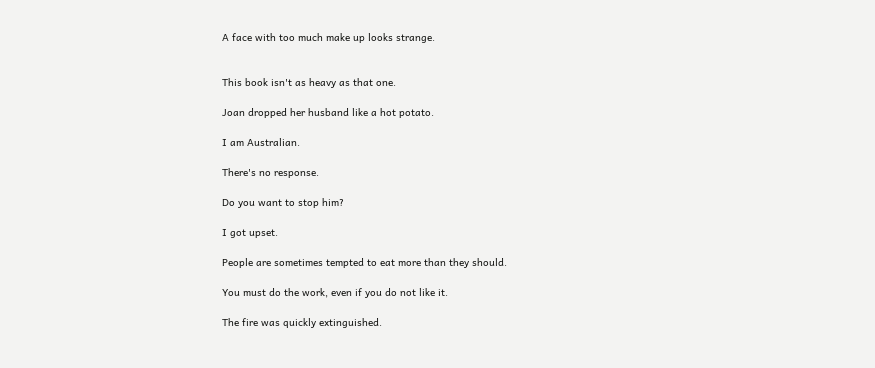A face with too much make up looks strange.


This book isn't as heavy as that one.

Joan dropped her husband like a hot potato.

I am Australian.

There's no response.

Do you want to stop him?

I got upset.

People are sometimes tempted to eat more than they should.

You must do the work, even if you do not like it.

The fire was quickly extinguished.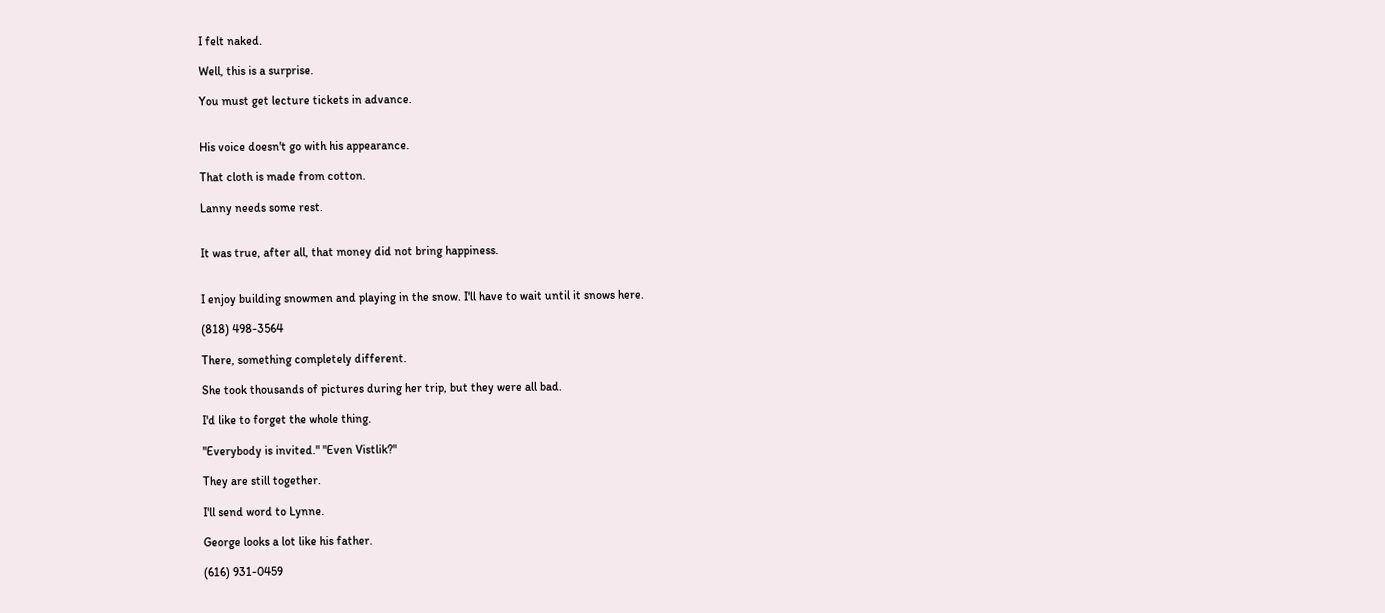I felt naked.

Well, this is a surprise.

You must get lecture tickets in advance.


His voice doesn't go with his appearance.

That cloth is made from cotton.

Lanny needs some rest.


It was true, after all, that money did not bring happiness.


I enjoy building snowmen and playing in the snow. I'll have to wait until it snows here.

(818) 498-3564

There, something completely different.

She took thousands of pictures during her trip, but they were all bad.

I'd like to forget the whole thing.

"Everybody is invited." "Even Vistlik?"

They are still together.

I'll send word to Lynne.

George looks a lot like his father.

(616) 931-0459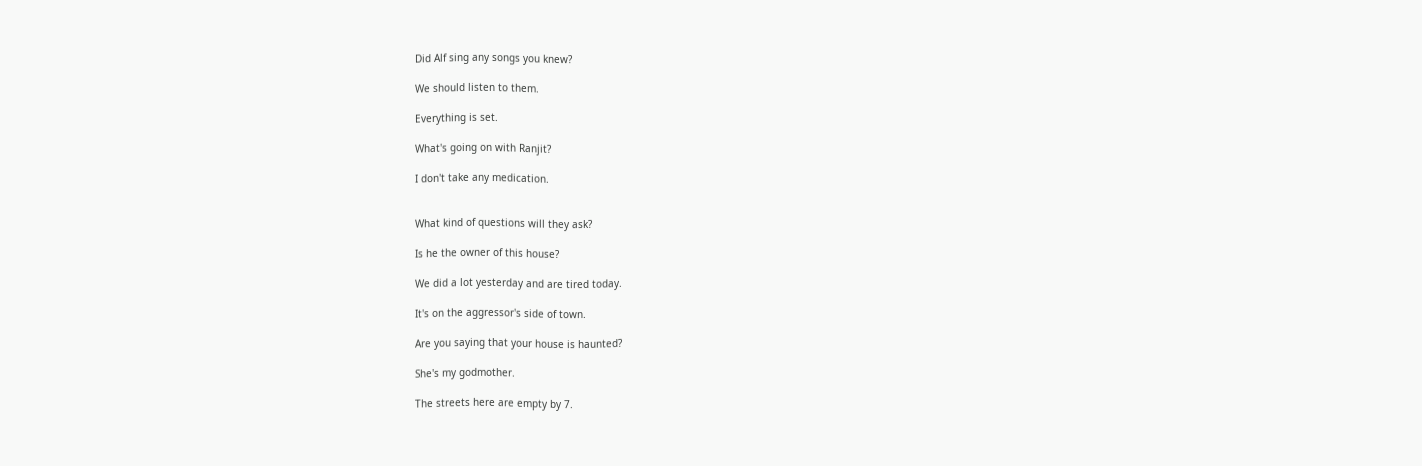Did Alf sing any songs you knew?

We should listen to them.

Everything is set.

What's going on with Ranjit?

I don't take any medication.


What kind of questions will they ask?

Is he the owner of this house?

We did a lot yesterday and are tired today.

It's on the aggressor's side of town.

Are you saying that your house is haunted?

She's my godmother.

The streets here are empty by 7.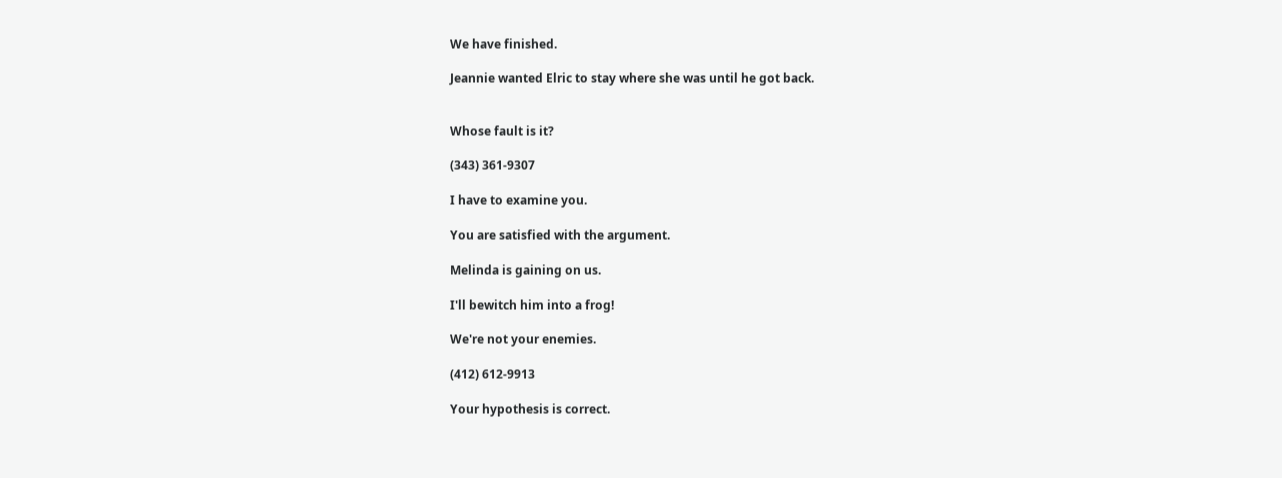We have finished.

Jeannie wanted Elric to stay where she was until he got back.


Whose fault is it?

(343) 361-9307

I have to examine you.

You are satisfied with the argument.

Melinda is gaining on us.

I'll bewitch him into a frog!

We're not your enemies.

(412) 612-9913

Your hypothesis is correct.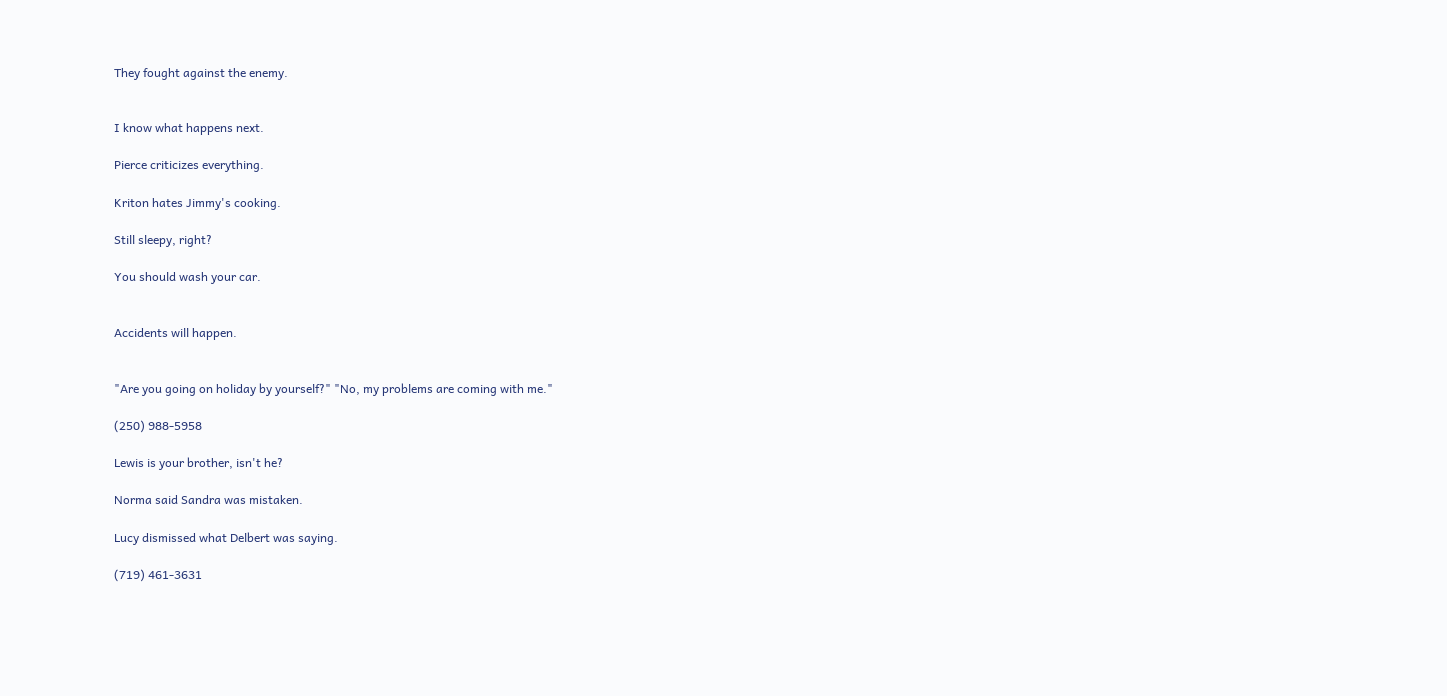They fought against the enemy.


I know what happens next.

Pierce criticizes everything.

Kriton hates Jimmy's cooking.

Still sleepy, right?

You should wash your car.


Accidents will happen.


"Are you going on holiday by yourself?" "No, my problems are coming with me."

(250) 988-5958

Lewis is your brother, isn't he?

Norma said Sandra was mistaken.

Lucy dismissed what Delbert was saying.

(719) 461-3631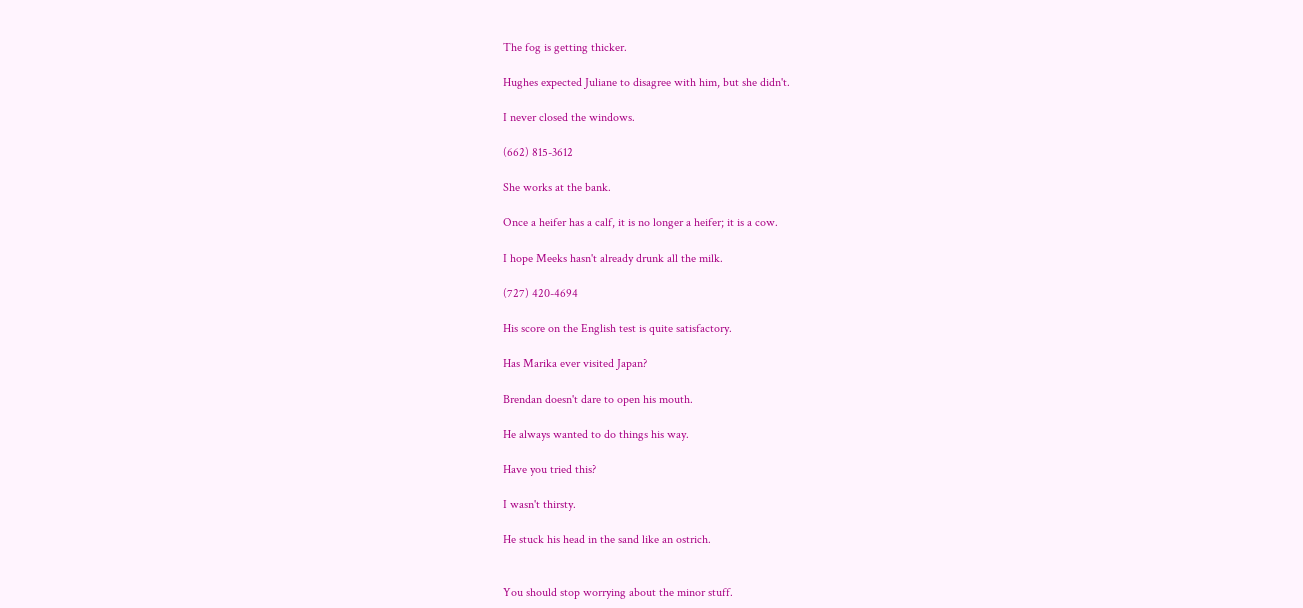The fog is getting thicker.

Hughes expected Juliane to disagree with him, but she didn't.

I never closed the windows.

(662) 815-3612

She works at the bank.

Once a heifer has a calf, it is no longer a heifer; it is a cow.

I hope Meeks hasn't already drunk all the milk.

(727) 420-4694

His score on the English test is quite satisfactory.

Has Marika ever visited Japan?

Brendan doesn't dare to open his mouth.

He always wanted to do things his way.

Have you tried this?

I wasn't thirsty.

He stuck his head in the sand like an ostrich.


You should stop worrying about the minor stuff.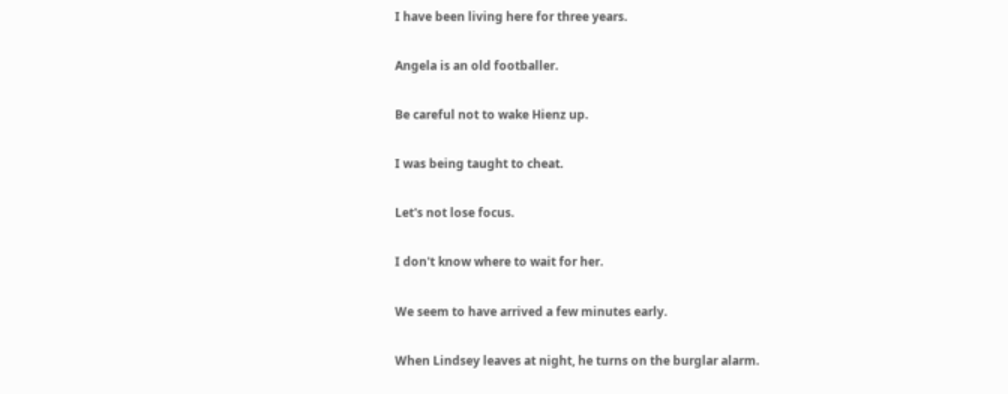I have been living here for three years.

Angela is an old footballer.

Be careful not to wake Hienz up.

I was being taught to cheat.

Let's not lose focus.

I don't know where to wait for her.

We seem to have arrived a few minutes early.

When Lindsey leaves at night, he turns on the burglar alarm.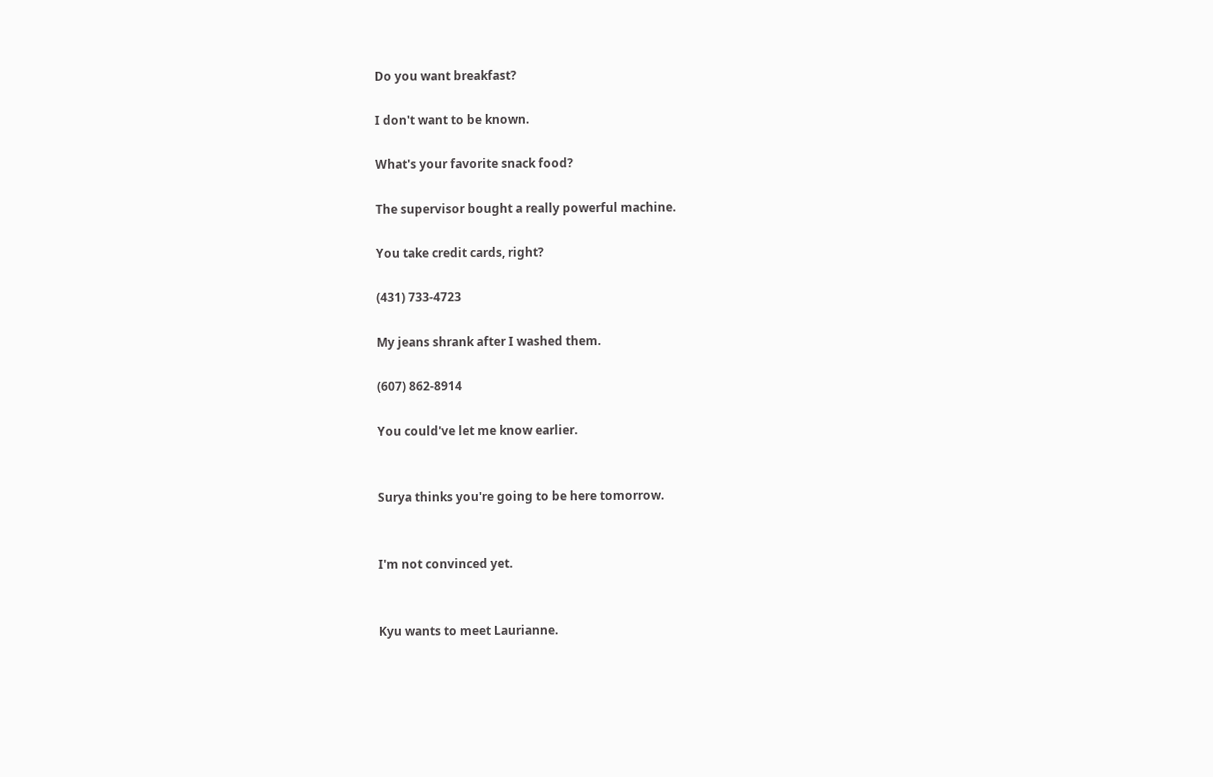Do you want breakfast?

I don't want to be known.

What's your favorite snack food?

The supervisor bought a really powerful machine.

You take credit cards, right?

(431) 733-4723

My jeans shrank after I washed them.

(607) 862-8914

You could've let me know earlier.


Surya thinks you're going to be here tomorrow.


I'm not convinced yet.


Kyu wants to meet Laurianne.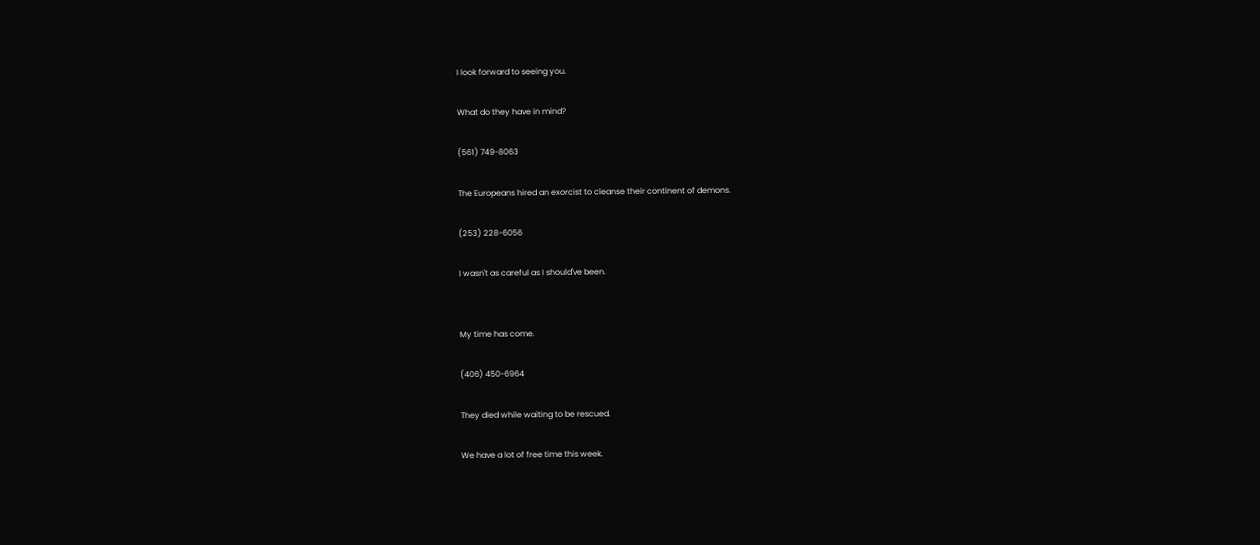I look forward to seeing you.

What do they have in mind?

(561) 749-8063

The Europeans hired an exorcist to cleanse their continent of demons.

(253) 228-6056

I wasn't as careful as I should've been.


My time has come.

(406) 450-6964

They died while waiting to be rescued.

We have a lot of free time this week.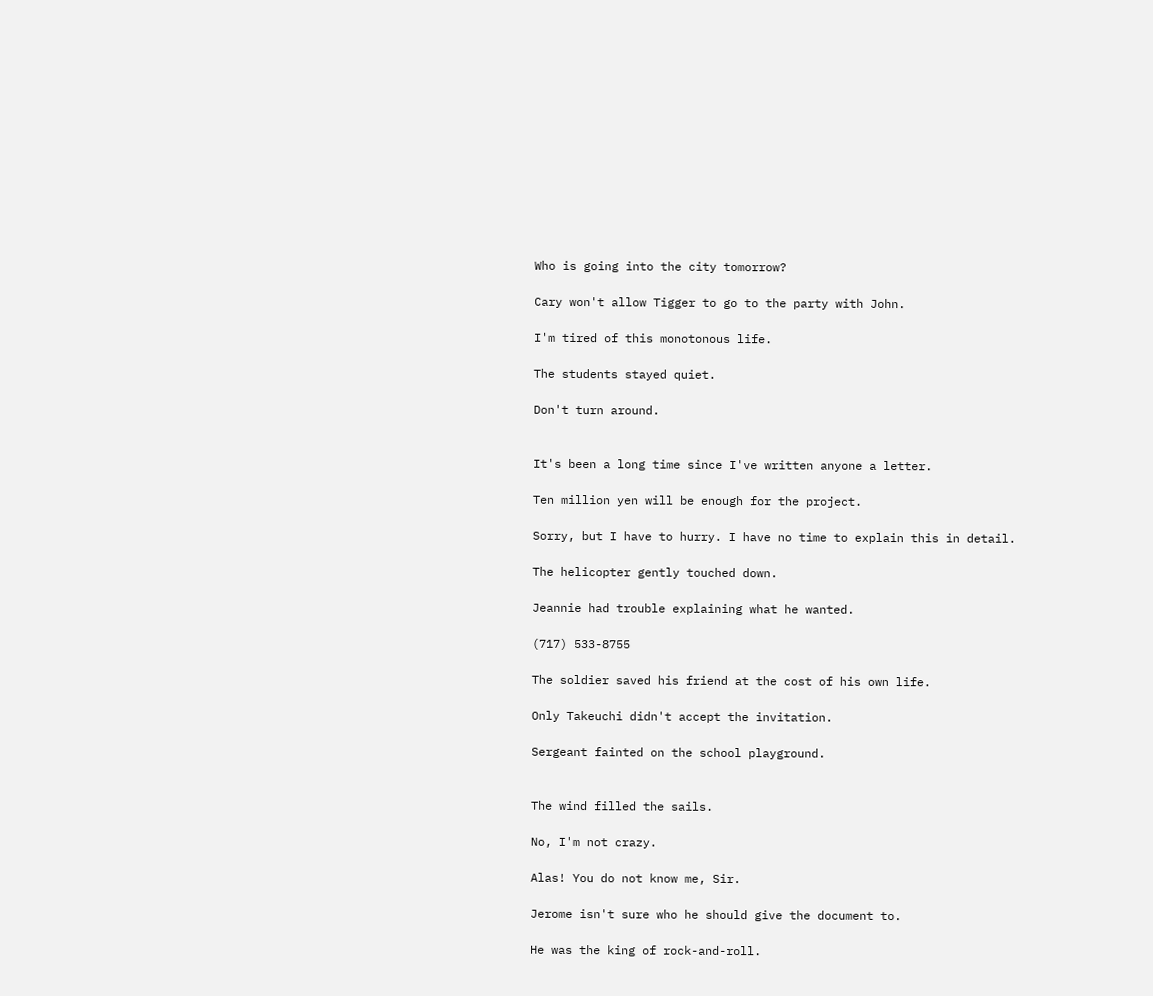Who is going into the city tomorrow?

Cary won't allow Tigger to go to the party with John.

I'm tired of this monotonous life.

The students stayed quiet.

Don't turn around.


It's been a long time since I've written anyone a letter.

Ten million yen will be enough for the project.

Sorry, but I have to hurry. I have no time to explain this in detail.

The helicopter gently touched down.

Jeannie had trouble explaining what he wanted.

(717) 533-8755

The soldier saved his friend at the cost of his own life.

Only Takeuchi didn't accept the invitation.

Sergeant fainted on the school playground.


The wind filled the sails.

No, I'm not crazy.

Alas! You do not know me, Sir.

Jerome isn't sure who he should give the document to.

He was the king of rock-and-roll.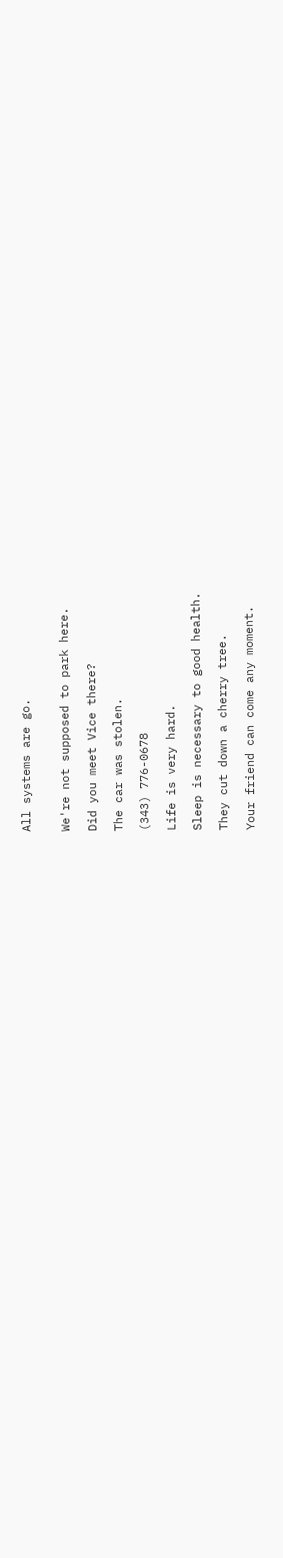All systems are go.


We're not supposed to park here.

Did you meet Vice there?

The car was stolen.

(343) 776-0678

Life is very hard.

Sleep is necessary to good health.

They cut down a cherry tree.

Your friend can come any moment.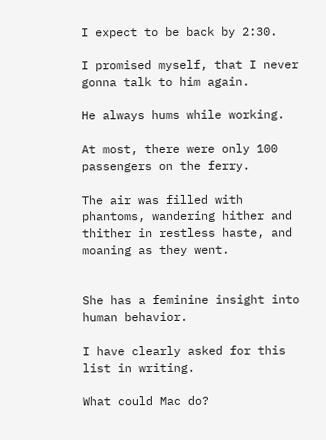I expect to be back by 2:30.

I promised myself, that I never gonna talk to him again.

He always hums while working.

At most, there were only 100 passengers on the ferry.

The air was filled with phantoms, wandering hither and thither in restless haste, and moaning as they went.


She has a feminine insight into human behavior.

I have clearly asked for this list in writing.

What could Mac do?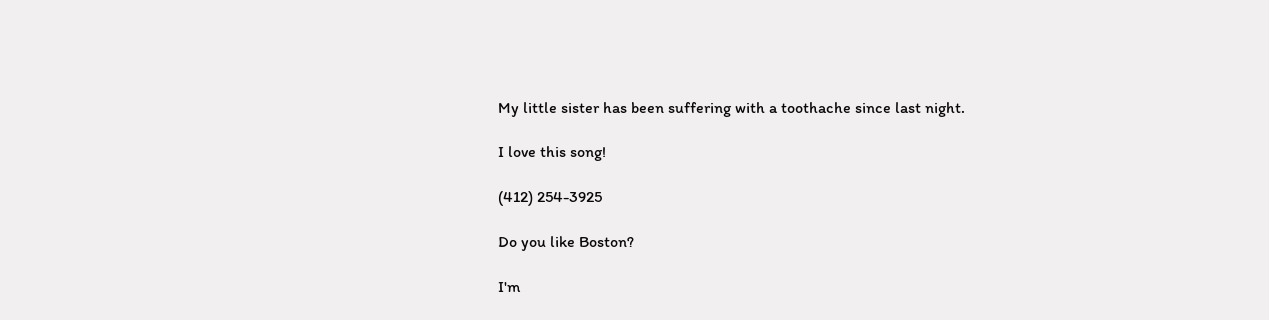My little sister has been suffering with a toothache since last night.

I love this song!

(412) 254-3925

Do you like Boston?

I'm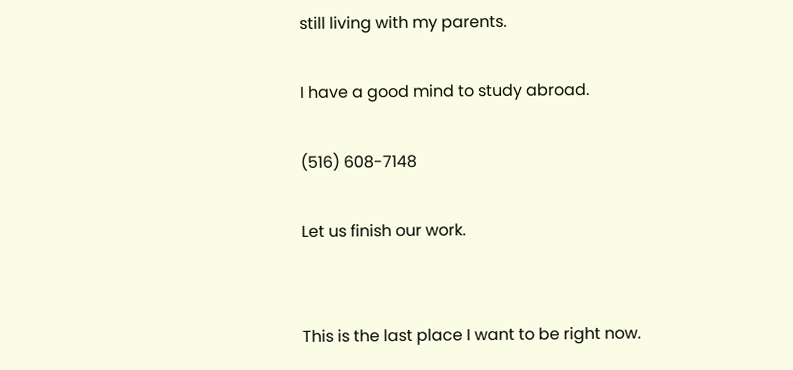still living with my parents.

I have a good mind to study abroad.

(516) 608-7148

Let us finish our work.


This is the last place I want to be right now.